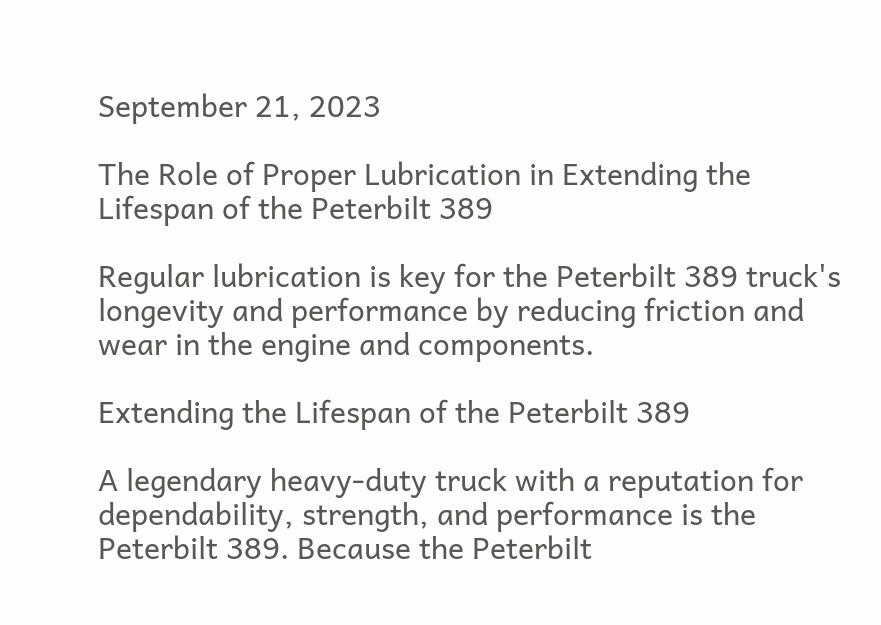September 21, 2023

The Role of Proper Lubrication in Extending the Lifespan of the Peterbilt 389

Regular lubrication is key for the Peterbilt 389 truck's longevity and performance by reducing friction and wear in the engine and components.

Extending the Lifespan of the Peterbilt 389

A legendary heavy-duty truck with a reputation for dependability, strength, and performance is the Peterbilt 389. Because the Peterbilt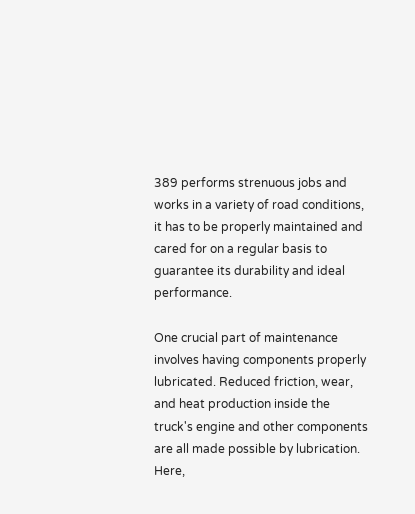389 performs strenuous jobs and works in a variety of road conditions, it has to be properly maintained and cared for on a regular basis to guarantee its durability and ideal performance.

One crucial part of maintenance involves having components properly lubricated. Reduced friction, wear, and heat production inside the truck's engine and other components are all made possible by lubrication. Here,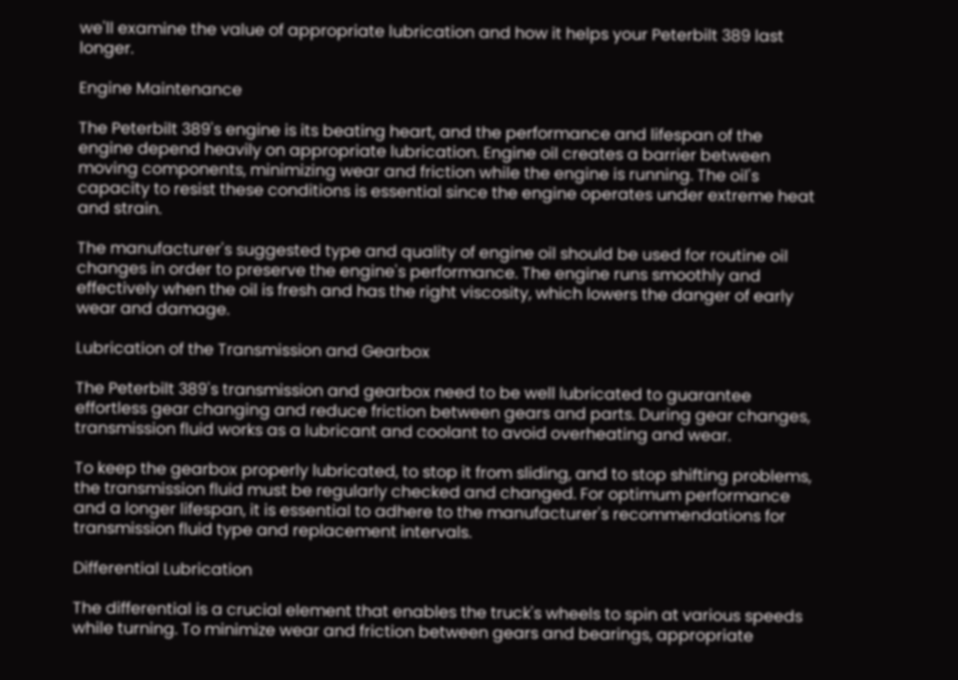we'll examine the value of appropriate lubrication and how it helps your Peterbilt 389 last longer.

Engine Maintenance

The Peterbilt 389's engine is its beating heart, and the performance and lifespan of the engine depend heavily on appropriate lubrication. Engine oil creates a barrier between moving components, minimizing wear and friction while the engine is running. The oil's capacity to resist these conditions is essential since the engine operates under extreme heat and strain.

The manufacturer's suggested type and quality of engine oil should be used for routine oil changes in order to preserve the engine's performance. The engine runs smoothly and effectively when the oil is fresh and has the right viscosity, which lowers the danger of early wear and damage.

Lubrication of the Transmission and Gearbox

The Peterbilt 389's transmission and gearbox need to be well lubricated to guarantee effortless gear changing and reduce friction between gears and parts. During gear changes, transmission fluid works as a lubricant and coolant to avoid overheating and wear.

To keep the gearbox properly lubricated, to stop it from sliding, and to stop shifting problems, the transmission fluid must be regularly checked and changed. For optimum performance and a longer lifespan, it is essential to adhere to the manufacturer's recommendations for transmission fluid type and replacement intervals.

Differential Lubrication

The differential is a crucial element that enables the truck's wheels to spin at various speeds while turning. To minimize wear and friction between gears and bearings, appropriate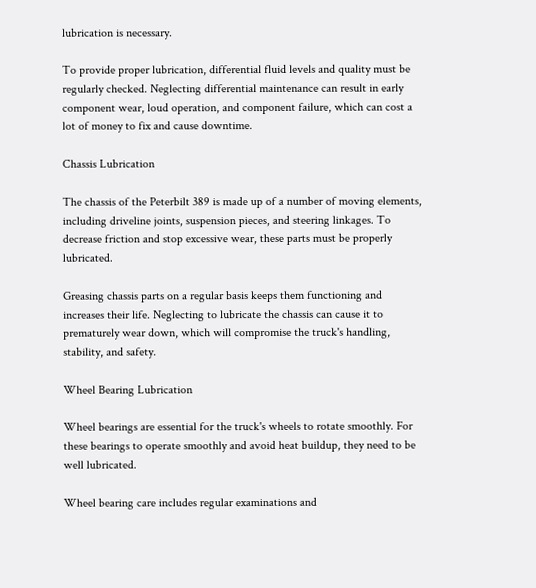lubrication is necessary.

To provide proper lubrication, differential fluid levels and quality must be regularly checked. Neglecting differential maintenance can result in early component wear, loud operation, and component failure, which can cost a lot of money to fix and cause downtime.

Chassis Lubrication

The chassis of the Peterbilt 389 is made up of a number of moving elements, including driveline joints, suspension pieces, and steering linkages. To decrease friction and stop excessive wear, these parts must be properly lubricated.

Greasing chassis parts on a regular basis keeps them functioning and increases their life. Neglecting to lubricate the chassis can cause it to prematurely wear down, which will compromise the truck's handling, stability, and safety.

Wheel Bearing Lubrication

Wheel bearings are essential for the truck's wheels to rotate smoothly. For these bearings to operate smoothly and avoid heat buildup, they need to be well lubricated.

Wheel bearing care includes regular examinations and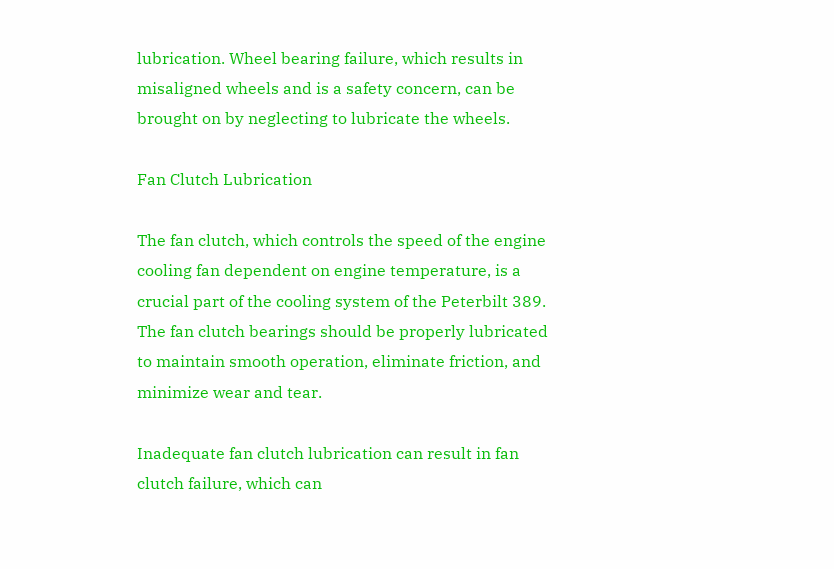lubrication. Wheel bearing failure, which results in misaligned wheels and is a safety concern, can be brought on by neglecting to lubricate the wheels.

Fan Clutch Lubrication

The fan clutch, which controls the speed of the engine cooling fan dependent on engine temperature, is a crucial part of the cooling system of the Peterbilt 389. The fan clutch bearings should be properly lubricated to maintain smooth operation, eliminate friction, and minimize wear and tear.

Inadequate fan clutch lubrication can result in fan clutch failure, which can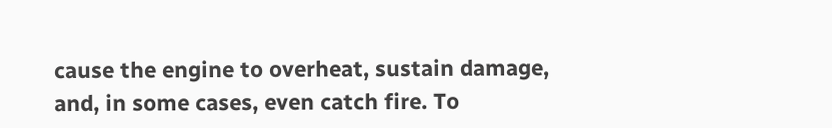cause the engine to overheat, sustain damage, and, in some cases, even catch fire. To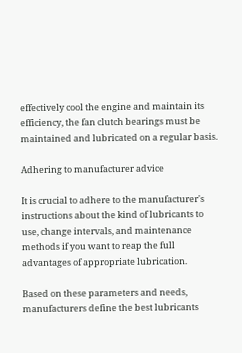effectively cool the engine and maintain its efficiency, the fan clutch bearings must be maintained and lubricated on a regular basis.

Adhering to manufacturer advice

It is crucial to adhere to the manufacturer's instructions about the kind of lubricants to use, change intervals, and maintenance methods if you want to reap the full advantages of appropriate lubrication.

Based on these parameters and needs, manufacturers define the best lubricants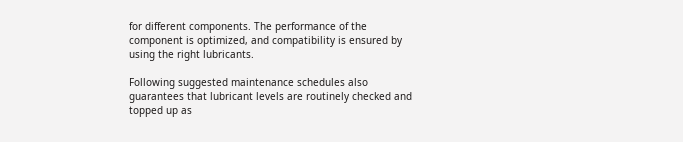for different components. The performance of the component is optimized, and compatibility is ensured by using the right lubricants.

Following suggested maintenance schedules also guarantees that lubricant levels are routinely checked and topped up as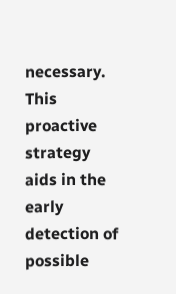necessary. This proactive strategy aids in the early detection of possible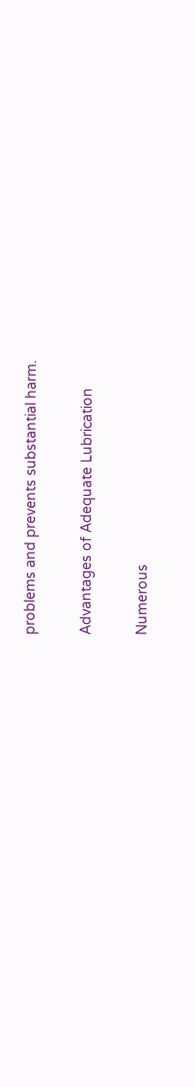problems and prevents substantial harm.

Advantages of Adequate Lubrication

Numerous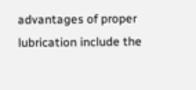advantages of proper lubrication include the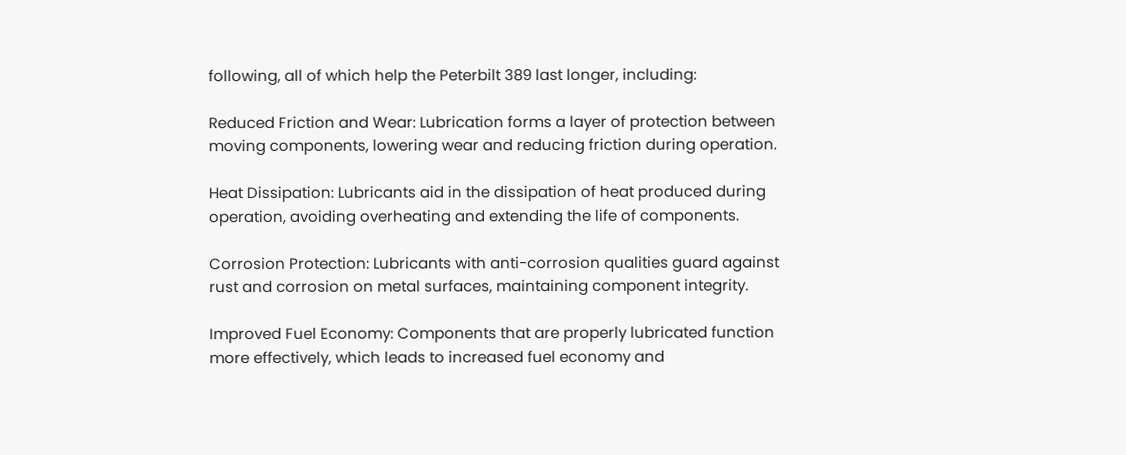following, all of which help the Peterbilt 389 last longer, including:

Reduced Friction and Wear: Lubrication forms a layer of protection between moving components, lowering wear and reducing friction during operation.

Heat Dissipation: Lubricants aid in the dissipation of heat produced during operation, avoiding overheating and extending the life of components.

Corrosion Protection: Lubricants with anti-corrosion qualities guard against rust and corrosion on metal surfaces, maintaining component integrity.

Improved Fuel Economy: Components that are properly lubricated function more effectively, which leads to increased fuel economy and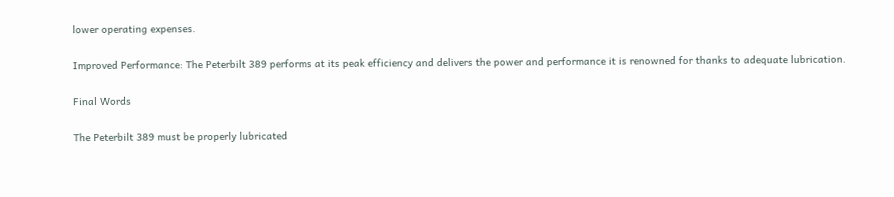lower operating expenses.

Improved Performance: The Peterbilt 389 performs at its peak efficiency and delivers the power and performance it is renowned for thanks to adequate lubrication.

Final Words

The Peterbilt 389 must be properly lubricated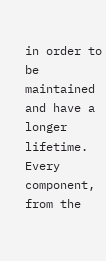in order to be maintained and have a longer lifetime. Every component, from the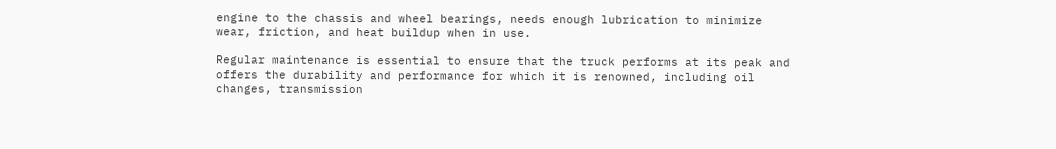engine to the chassis and wheel bearings, needs enough lubrication to minimize wear, friction, and heat buildup when in use.

Regular maintenance is essential to ensure that the truck performs at its peak and offers the durability and performance for which it is renowned, including oil changes, transmission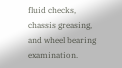fluid checks, chassis greasing, and wheel bearing examination.